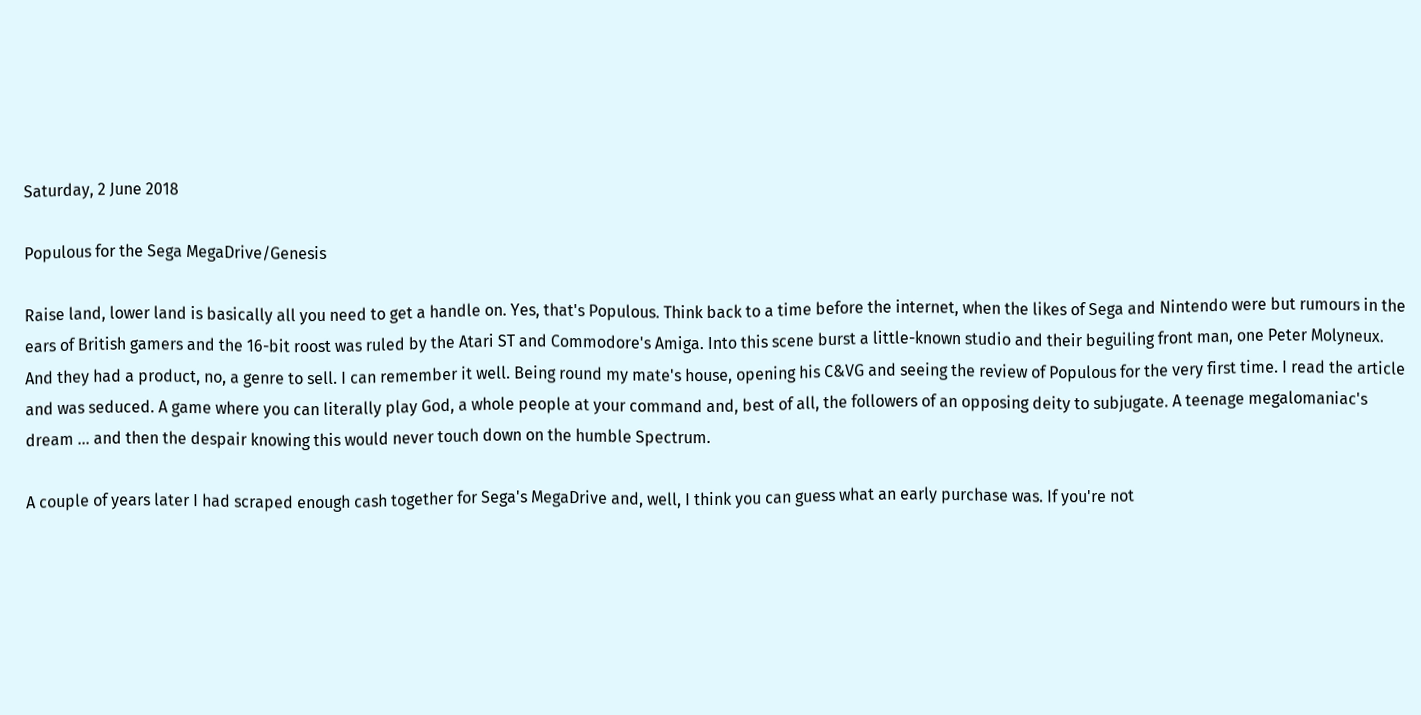Saturday, 2 June 2018

Populous for the Sega MegaDrive/Genesis

Raise land, lower land is basically all you need to get a handle on. Yes, that's Populous. Think back to a time before the internet, when the likes of Sega and Nintendo were but rumours in the ears of British gamers and the 16-bit roost was ruled by the Atari ST and Commodore's Amiga. Into this scene burst a little-known studio and their beguiling front man, one Peter Molyneux. And they had a product, no, a genre to sell. I can remember it well. Being round my mate's house, opening his C&VG and seeing the review of Populous for the very first time. I read the article and was seduced. A game where you can literally play God, a whole people at your command and, best of all, the followers of an opposing deity to subjugate. A teenage megalomaniac's dream ... and then the despair knowing this would never touch down on the humble Spectrum.

A couple of years later I had scraped enough cash together for Sega's MegaDrive and, well, I think you can guess what an early purchase was. If you're not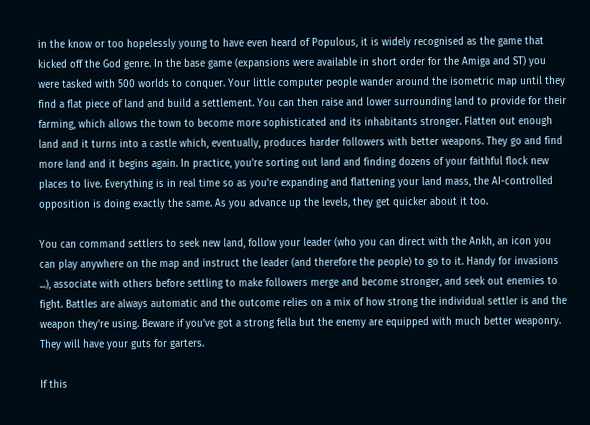in the know or too hopelessly young to have even heard of Populous, it is widely recognised as the game that kicked off the God genre. In the base game (expansions were available in short order for the Amiga and ST) you were tasked with 500 worlds to conquer. Your little computer people wander around the isometric map until they find a flat piece of land and build a settlement. You can then raise and lower surrounding land to provide for their farming, which allows the town to become more sophisticated and its inhabitants stronger. Flatten out enough land and it turns into a castle which, eventually, produces harder followers with better weapons. They go and find more land and it begins again. In practice, you're sorting out land and finding dozens of your faithful flock new places to live. Everything is in real time so as you're expanding and flattening your land mass, the AI-controlled opposition is doing exactly the same. As you advance up the levels, they get quicker about it too.

You can command settlers to seek new land, follow your leader (who you can direct with the Ankh, an icon you can play anywhere on the map and instruct the leader (and therefore the people) to go to it. Handy for invasions ...), associate with others before settling to make followers merge and become stronger, and seek out enemies to fight. Battles are always automatic and the outcome relies on a mix of how strong the individual settler is and the weapon they're using. Beware if you've got a strong fella but the enemy are equipped with much better weaponry. They will have your guts for garters.

If this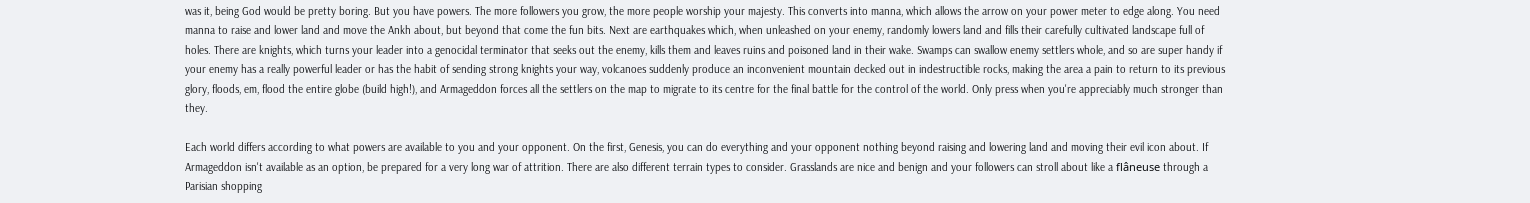was it, being God would be pretty boring. But you have powers. The more followers you grow, the more people worship your majesty. This converts into manna, which allows the arrow on your power meter to edge along. You need manna to raise and lower land and move the Ankh about, but beyond that come the fun bits. Next are earthquakes which, when unleashed on your enemy, randomly lowers land and fills their carefully cultivated landscape full of holes. There are knights, which turns your leader into a genocidal terminator that seeks out the enemy, kills them and leaves ruins and poisoned land in their wake. Swamps can swallow enemy settlers whole, and so are super handy if your enemy has a really powerful leader or has the habit of sending strong knights your way, volcanoes suddenly produce an inconvenient mountain decked out in indestructible rocks, making the area a pain to return to its previous glory, floods, em, flood the entire globe (build high!), and Armageddon forces all the settlers on the map to migrate to its centre for the final battle for the control of the world. Only press when you're appreciably much stronger than they.

Each world differs according to what powers are available to you and your opponent. On the first, Genesis, you can do everything and your opponent nothing beyond raising and lowering land and moving their evil icon about. If Armageddon isn't available as an option, be prepared for a very long war of attrition. There are also different terrain types to consider. Grasslands are nice and benign and your followers can stroll about like a flâneuse through a Parisian shopping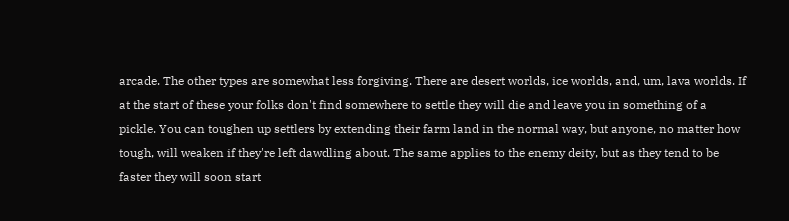arcade. The other types are somewhat less forgiving. There are desert worlds, ice worlds, and, um, lava worlds. If at the start of these your folks don't find somewhere to settle they will die and leave you in something of a pickle. You can toughen up settlers by extending their farm land in the normal way, but anyone, no matter how tough, will weaken if they're left dawdling about. The same applies to the enemy deity, but as they tend to be faster they will soon start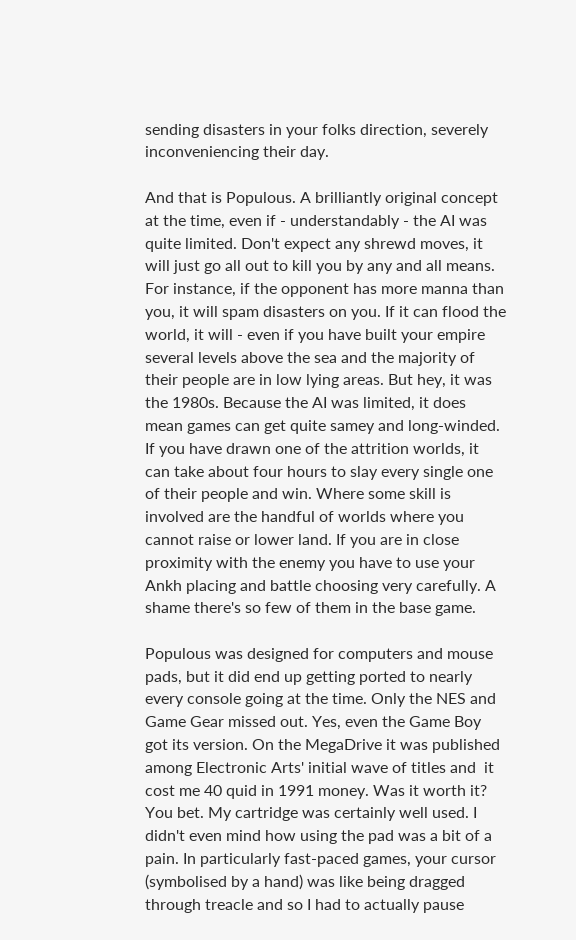sending disasters in your folks direction, severely inconveniencing their day.

And that is Populous. A brilliantly original concept at the time, even if - understandably - the AI was quite limited. Don't expect any shrewd moves, it will just go all out to kill you by any and all means. For instance, if the opponent has more manna than you, it will spam disasters on you. If it can flood the world, it will - even if you have built your empire several levels above the sea and the majority of their people are in low lying areas. But hey, it was the 1980s. Because the AI was limited, it does mean games can get quite samey and long-winded. If you have drawn one of the attrition worlds, it can take about four hours to slay every single one of their people and win. Where some skill is involved are the handful of worlds where you cannot raise or lower land. If you are in close proximity with the enemy you have to use your Ankh placing and battle choosing very carefully. A shame there's so few of them in the base game.

Populous was designed for computers and mouse pads, but it did end up getting ported to nearly every console going at the time. Only the NES and Game Gear missed out. Yes, even the Game Boy got its version. On the MegaDrive it was published among Electronic Arts' initial wave of titles and  it cost me 40 quid in 1991 money. Was it worth it? You bet. My cartridge was certainly well used. I didn't even mind how using the pad was a bit of a pain. In particularly fast-paced games, your cursor (symbolised by a hand) was like being dragged through treacle and so I had to actually pause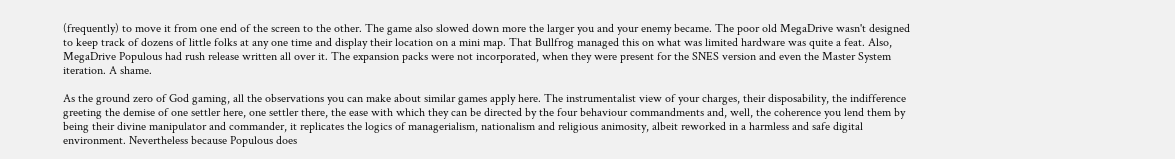(frequently) to move it from one end of the screen to the other. The game also slowed down more the larger you and your enemy became. The poor old MegaDrive wasn't designed to keep track of dozens of little folks at any one time and display their location on a mini map. That Bullfrog managed this on what was limited hardware was quite a feat. Also, MegaDrive Populous had rush release written all over it. The expansion packs were not incorporated, when they were present for the SNES version and even the Master System iteration. A shame.

As the ground zero of God gaming, all the observations you can make about similar games apply here. The instrumentalist view of your charges, their disposability, the indifference greeting the demise of one settler here, one settler there, the ease with which they can be directed by the four behaviour commandments and, well, the coherence you lend them by being their divine manipulator and commander, it replicates the logics of managerialism, nationalism and religious animosity, albeit reworked in a harmless and safe digital environment. Nevertheless because Populous does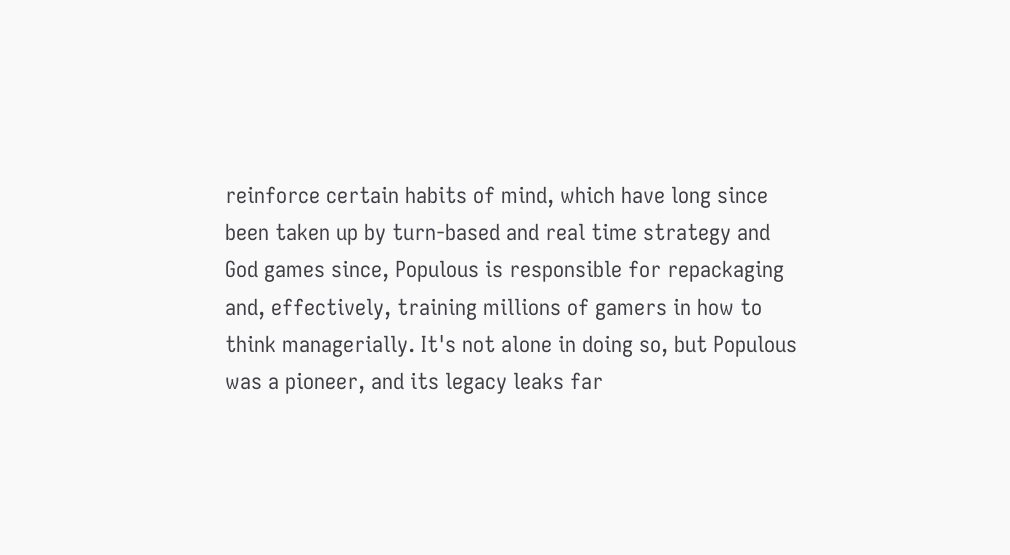reinforce certain habits of mind, which have long since been taken up by turn-based and real time strategy and God games since, Populous is responsible for repackaging and, effectively, training millions of gamers in how to think managerially. It's not alone in doing so, but Populous was a pioneer, and its legacy leaks far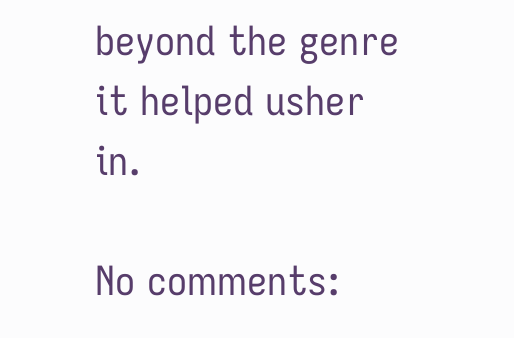beyond the genre it helped usher in.

No comments: